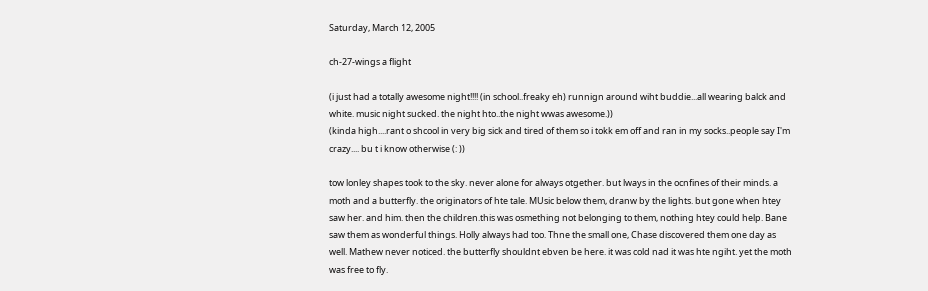Saturday, March 12, 2005

ch-27-wings a flight

(i just had a totally awesome night!!!! (in school..freaky eh) runnign around wiht buddie...all wearing balck and white. music night sucked. the night hto..the night wwas awesome.))
(kinda high....rant o shcool in very big sick and tired of them so i tokk em off and ran in my socks..people say I'm crazy.... bu t i know otherwise (: ))

tow lonley shapes took to the sky. never alone for always otgether. but lways in the ocnfines of their minds. a moth and a butterfly. the originators of hte tale. MUsic below them, dranw by the lights. but gone when htey saw her. and him. then the children.this was osmething not belonging to them, nothing htey could help. Bane saw them as wonderful things. Holly always had too. Thne the small one, Chase discovered them one day as well. Mathew never noticed. the butterfly shouldnt ebven be here. it was cold nad it was hte ngiht. yet the moth was free to fly.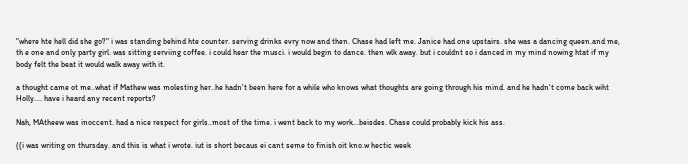"where hte hell did she go?" i was standing behind hte counter. serving drinks evry now and then. Chase had left me. Janice had one upstairs. she was a dancing queen.and me, th e one and only party girl. was sitting serviing coffee. i could hear the musci. i would begin to dance. then wlk away. but i couldnt so i danced in my mind nowing htat if my body felt the beat it would walk away with it.

a thought came ot me..what if Mathew was molesting her..he hadn't been here for a while who knows what thoughts are going through his mind. and he hadn't come back wiht Holly.... have i heard any recent reports?

Nah, MAtheew was inoccent. had a nice respect for girls..most of the time. i went back to my work...beisdes. Chase could probably kick his ass.

((i was writing on thursday. and this is what i wrote. iut is short becaus ei cant seme to finish oit kno.w hectic week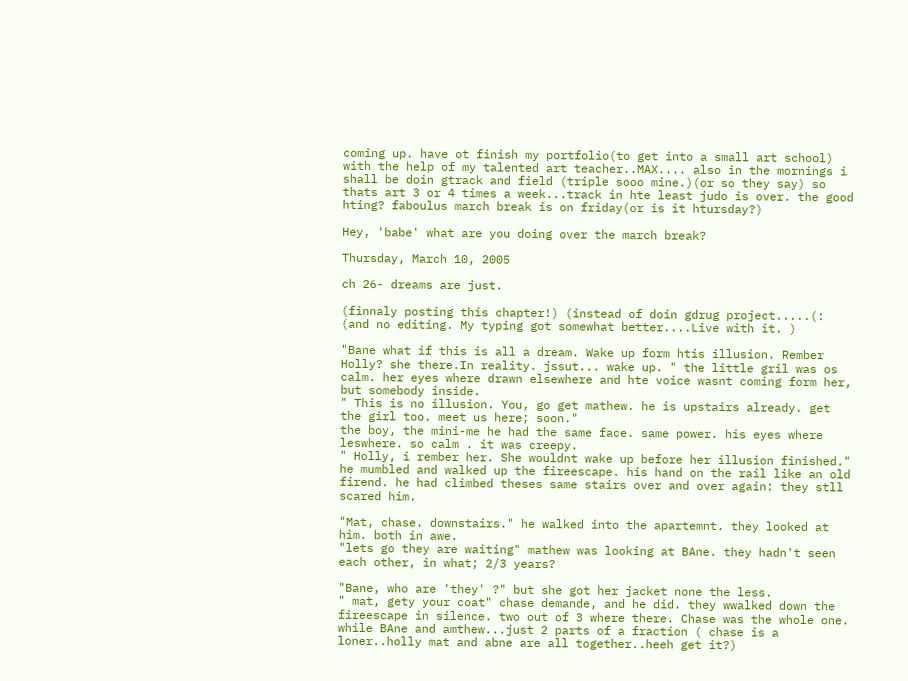coming up. have ot finish my portfolio(to get into a small art school) with the help of my talented art teacher..MAX.... also in the mornings i shall be doin gtrack and field (triple sooo mine.)(or so they say) so thats art 3 or 4 times a week...track in hte least judo is over. the good hting? faboulus march break is on friday(or is it htursday?)

Hey, 'babe' what are you doing over the march break?

Thursday, March 10, 2005

ch 26- dreams are just.

(finnaly posting this chapter!) (instead of doin gdrug project.....(:
(and no editing. My typing got somewhat better....Live with it. )

"Bane what if this is all a dream. Wake up form htis illusion. Rember Holly? she there.In reality. jssut... wake up. " the little gril was os calm. her eyes where drawn elsewhere and hte voice wasnt coming form her, but somebody inside.
" This is no illusion. You, go get mathew. he is upstairs already. get the girl too. meet us here; soon."
the boy, the mini-me he had the same face. same power. his eyes where leswhere. so calm . it was creepy.
" Holly, i rember her. She wouldnt wake up before her illusion finished." he mumbled and walked up the fireescape. his hand on the rail like an old firend. he had climbed theses same stairs over and over again: they stll scared him.

"Mat, chase. downstairs." he walked into the apartemnt. they looked at him. both in awe.
"lets go they are waiting" mathew was looking at BAne. they hadn't seen each other, in what; 2/3 years?

"Bane, who are 'they' ?" but she got her jacket none the less.
" mat, gety your coat" chase demande, and he did. they wwalked down the fireescape in silence. two out of 3 where there. Chase was the whole one. while BAne and amthew...just 2 parts of a fraction ( chase is a loner..holly mat and abne are all together..heeh get it?)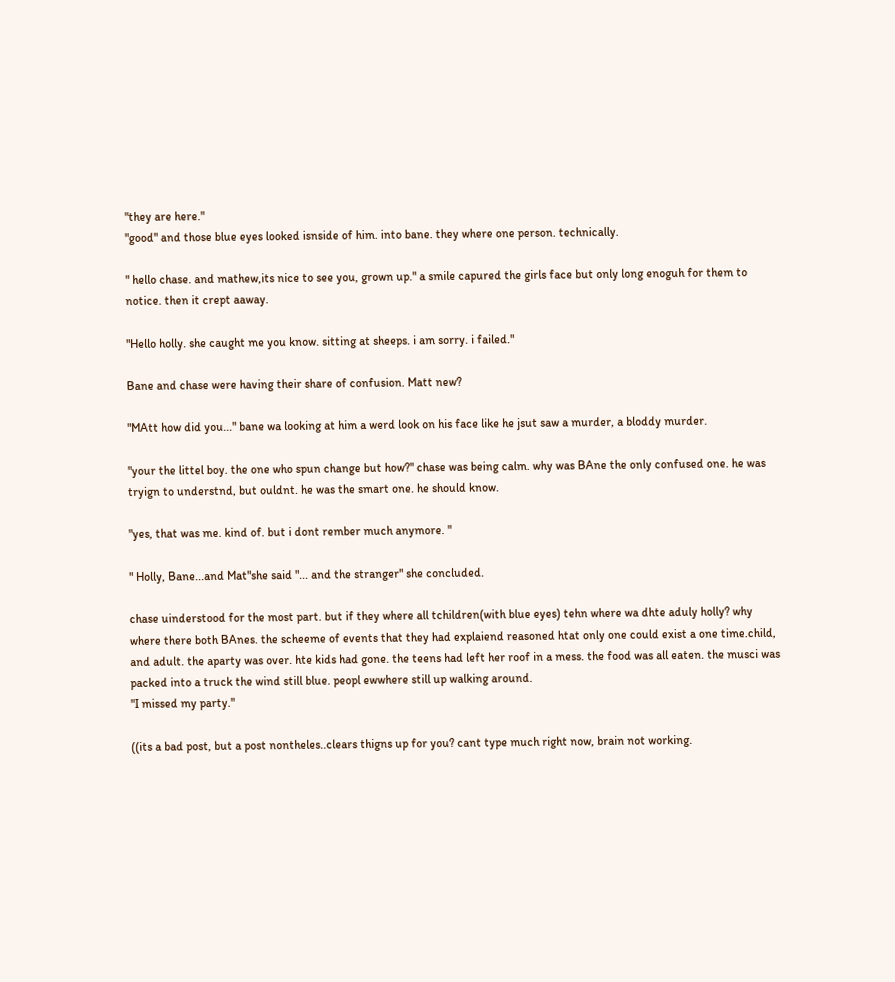"they are here."
"good" and those blue eyes looked isnside of him. into bane. they where one person. technically.

" hello chase. and mathew,its nice to see you, grown up." a smile capured the girls face but only long enoguh for them to notice. then it crept aaway.

"Hello holly. she caught me you know. sitting at sheeps. i am sorry. i failed."

Bane and chase were having their share of confusion. Matt new?

"MAtt how did you..." bane wa looking at him a werd look on his face like he jsut saw a murder, a bloddy murder.

"your the littel boy. the one who spun change but how?" chase was being calm. why was BAne the only confused one. he was tryign to understnd, but ouldnt. he was the smart one. he should know.

"yes, that was me. kind of. but i dont rember much anymore. "

" Holly, Bane...and Mat"she said "... and the stranger" she concluded.

chase uinderstood for the most part. but if they where all tchildren(with blue eyes) tehn where wa dhte aduly holly? why where there both BAnes. the scheeme of events that they had explaiend reasoned htat only one could exist a one time.child, and adult. the aparty was over. hte kids had gone. the teens had left her roof in a mess. the food was all eaten. the musci was packed into a truck the wind still blue. peopl ewwhere still up walking around.
"I missed my party."

((its a bad post, but a post nontheles..clears thigns up for you? cant type much right now, brain not working.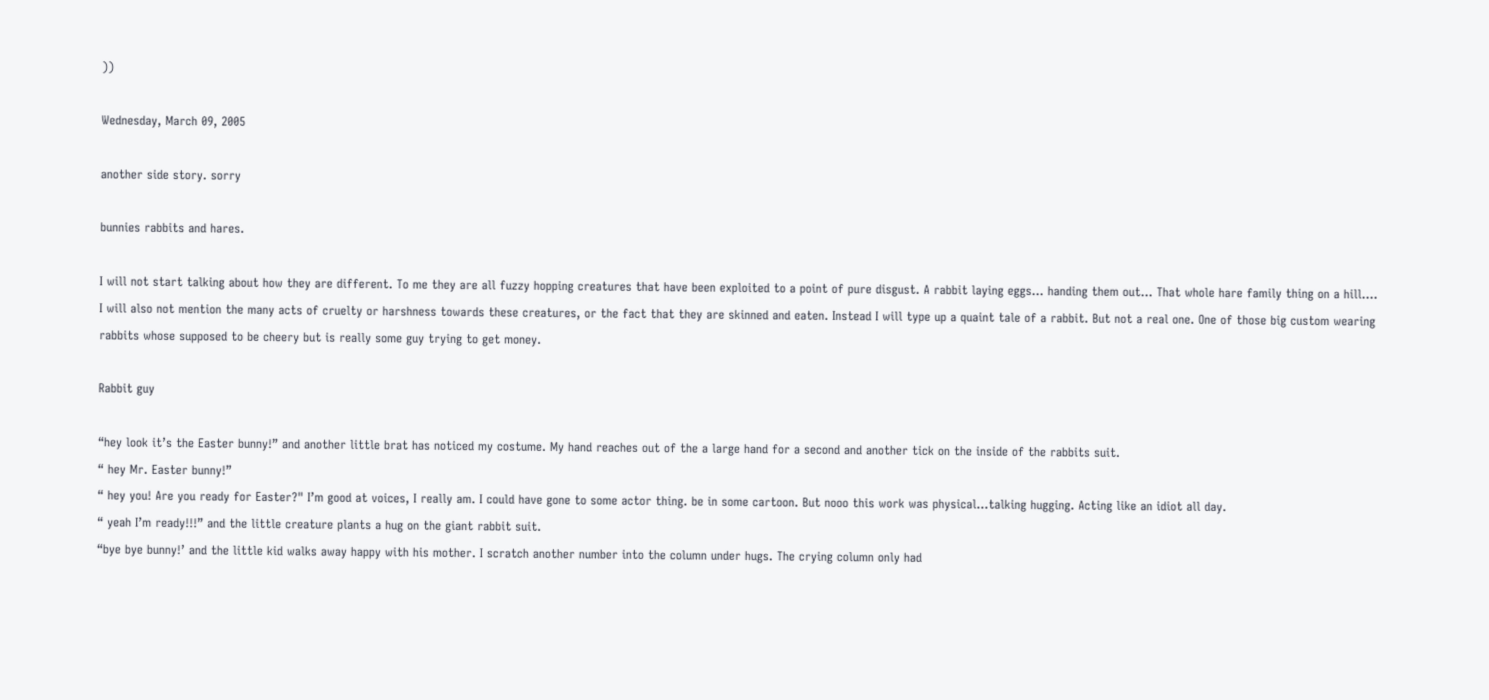))

Wednesday, March 09, 2005

another side story. sorry

bunnies rabbits and hares.

I will not start talking about how they are different. To me they are all fuzzy hopping creatures that have been exploited to a point of pure disgust. A rabbit laying eggs… handing them out… That whole hare family thing on a hill…. I will also not mention the many acts of cruelty or harshness towards these creatures, or the fact that they are skinned and eaten. Instead I will type up a quaint tale of a rabbit. But not a real one. One of those big custom wearing rabbits whose supposed to be cheery but is really some guy trying to get money.

Rabbit guy

“hey look it’s the Easter bunny!” and another little brat has noticed my costume. My hand reaches out of the a large hand for a second and another tick on the inside of the rabbits suit.
“ hey Mr. Easter bunny!”
“ hey you! Are you ready for Easter?" I’m good at voices, I really am. I could have gone to some actor thing. be in some cartoon. But nooo this work was physical…talking hugging. Acting like an idiot all day.
“ yeah I’m ready!!!” and the little creature plants a hug on the giant rabbit suit.
“bye bye bunny!’ and the little kid walks away happy with his mother. I scratch another number into the column under hugs. The crying column only had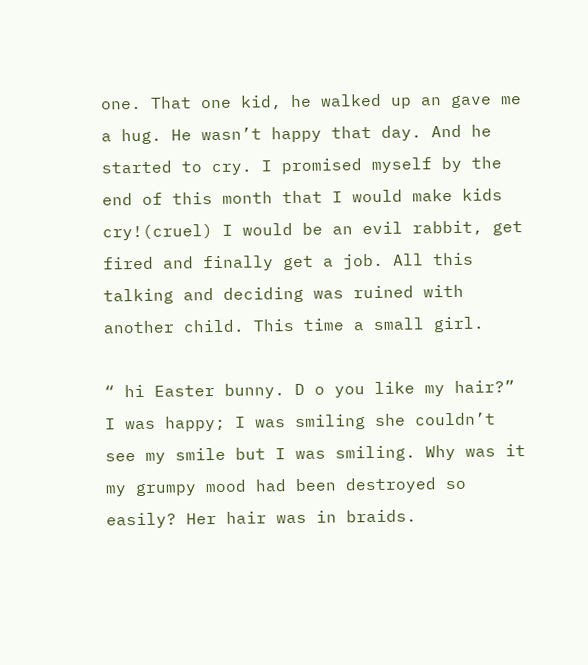one. That one kid, he walked up an gave me a hug. He wasn’t happy that day. And he started to cry. I promised myself by the end of this month that I would make kids cry!(cruel) I would be an evil rabbit, get fired and finally get a job. All this talking and deciding was ruined with another child. This time a small girl.

“ hi Easter bunny. D o you like my hair?” I was happy; I was smiling she couldn’t see my smile but I was smiling. Why was it my grumpy mood had been destroyed so easily? Her hair was in braids.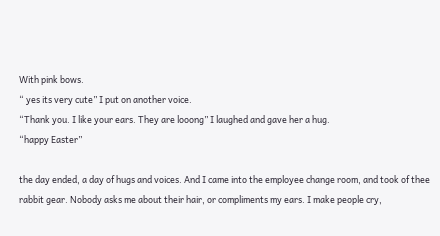With pink bows.
“ yes its very cute” I put on another voice.
“Thank you. I like your ears. They are looong” I laughed and gave her a hug.
“happy Easter”

the day ended, a day of hugs and voices. And I came into the employee change room, and took of thee rabbit gear. Nobody asks me about their hair, or compliments my ears. I make people cry,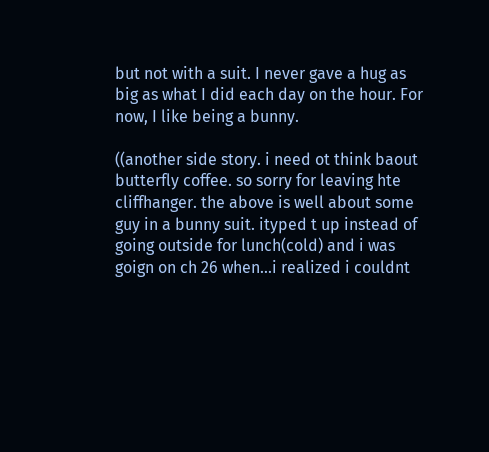but not with a suit. I never gave a hug as big as what I did each day on the hour. For now, I like being a bunny.

((another side story. i need ot think baout butterfly coffee. so sorry for leaving hte cliffhanger. the above is well about some guy in a bunny suit. ityped t up instead of going outside for lunch(cold) and i was goign on ch 26 when...i realized i couldnt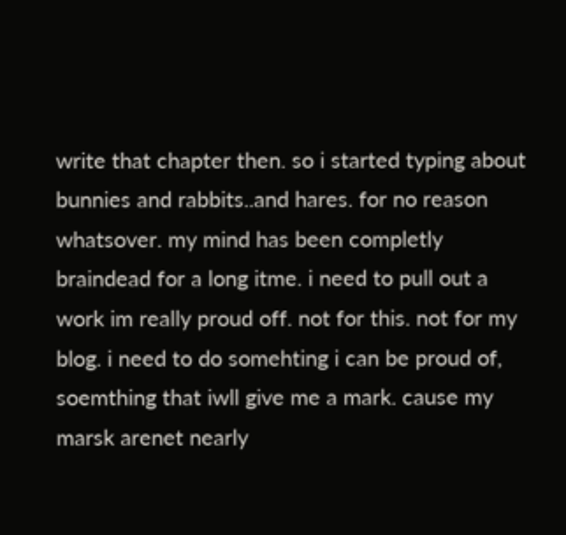write that chapter then. so i started typing about bunnies and rabbits..and hares. for no reason whatsover. my mind has been completly braindead for a long itme. i need to pull out a work im really proud off. not for this. not for my blog. i need to do somehting i can be proud of, soemthing that iwll give me a mark. cause my marsk arenet nearly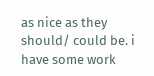as nice as they should/ could be. i have some work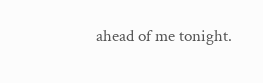ahead of me tonight.